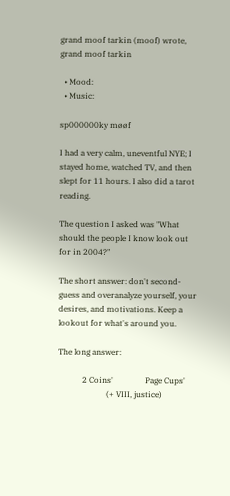grand moof tarkin (moof) wrote,
grand moof tarkin

  • Mood:
  • Music:

sp000000ky møøf

I had a very calm, uneventful NYE; I stayed home, watched TV, and then slept for 11 hours. I also did a tarot reading.

The question I asked was "What should the people I know look out for in 2004?"

The short answer: don't second-guess and overanalyze yourself, your desires, and motivations. Keep a lookout for what's around you.

The long answer:

            2 Coins'                Page Cups'
                        (+ VIII, justice)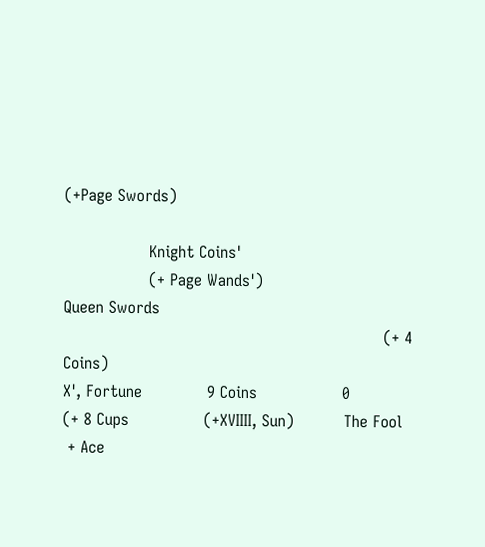(+Page Swords)

                 Knight Coins'
                 (+ Page Wands')                                Queen Swords
                                                                (+ 4 Coins)
X', Fortune             9 Coins                 0
(+ 8 Cups               (+XVIIII, Sun)          The Fool
 + Ace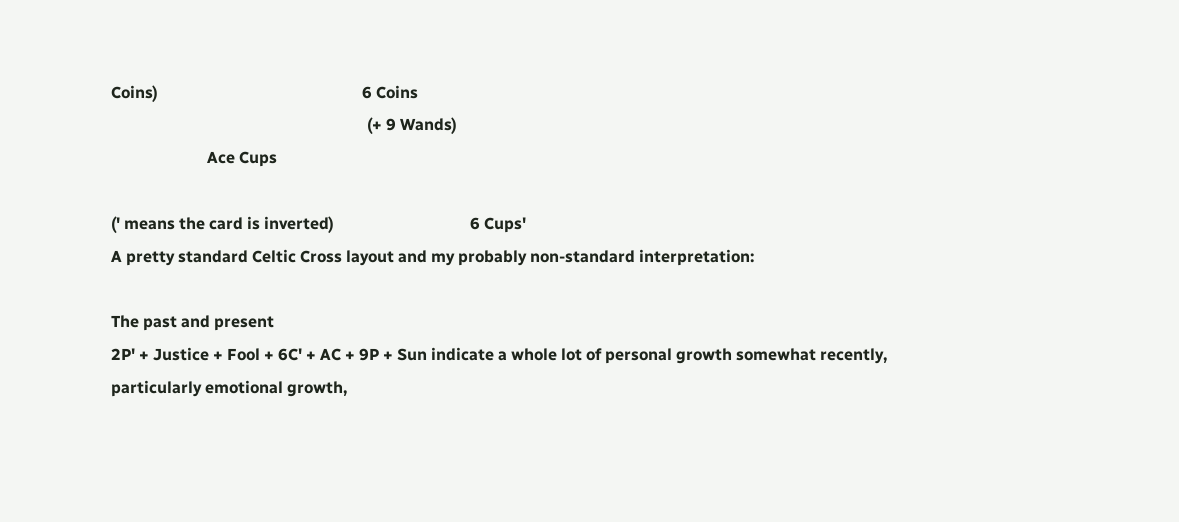Coins)                                                   6 Coins
                                                                (+ 9 Wands)
                        Ace Cups

(' means the card is inverted)                                  6 Cups'
A pretty standard Celtic Cross layout and my probably non-standard interpretation:

The past and present
2P' + Justice + Fool + 6C' + AC + 9P + Sun indicate a whole lot of personal growth somewhat recently, particularly emotional growth,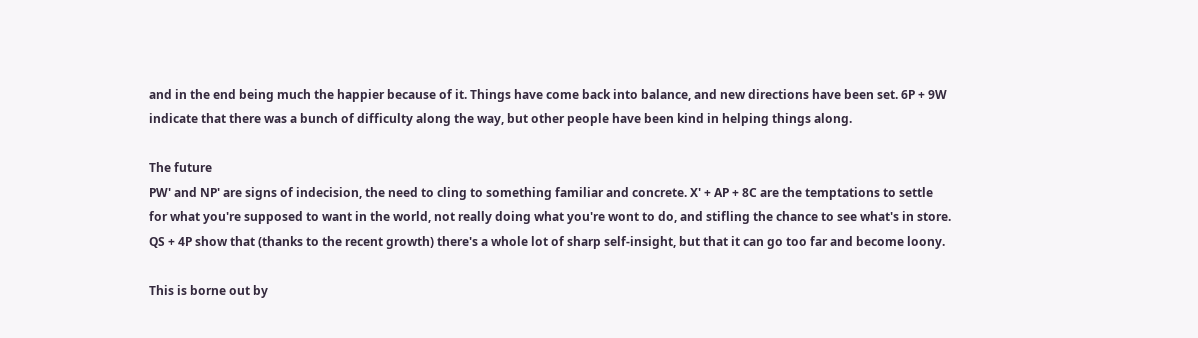and in the end being much the happier because of it. Things have come back into balance, and new directions have been set. 6P + 9W indicate that there was a bunch of difficulty along the way, but other people have been kind in helping things along.

The future
PW' and NP' are signs of indecision, the need to cling to something familiar and concrete. X' + AP + 8C are the temptations to settle for what you're supposed to want in the world, not really doing what you're wont to do, and stifling the chance to see what's in store. QS + 4P show that (thanks to the recent growth) there's a whole lot of sharp self-insight, but that it can go too far and become loony.

This is borne out by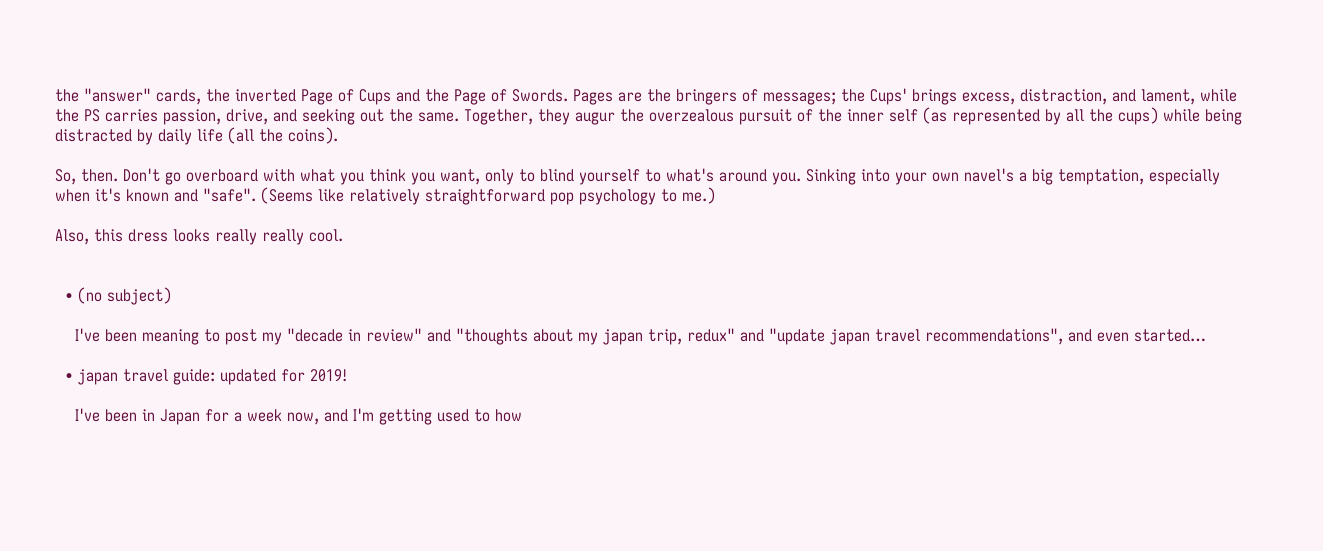the "answer" cards, the inverted Page of Cups and the Page of Swords. Pages are the bringers of messages; the Cups' brings excess, distraction, and lament, while the PS carries passion, drive, and seeking out the same. Together, they augur the overzealous pursuit of the inner self (as represented by all the cups) while being distracted by daily life (all the coins).

So, then. Don't go overboard with what you think you want, only to blind yourself to what's around you. Sinking into your own navel's a big temptation, especially when it's known and "safe". (Seems like relatively straightforward pop psychology to me.)

Also, this dress looks really really cool.


  • (no subject)

    I've been meaning to post my "decade in review" and "thoughts about my japan trip, redux" and "update japan travel recommendations", and even started…

  • japan travel guide: updated for 2019!

    I've been in Japan for a week now, and I'm getting used to how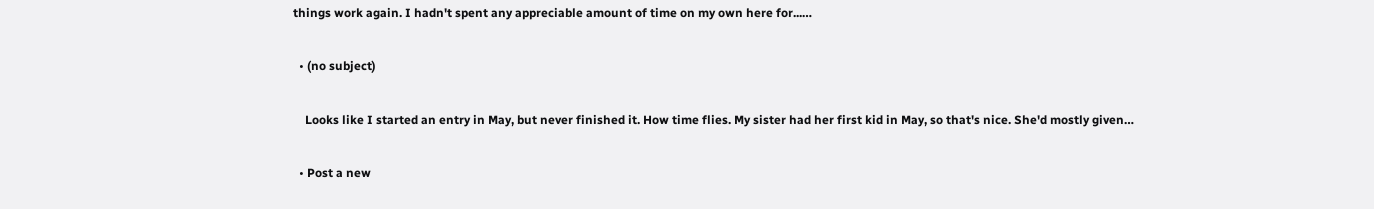things work again. I hadn't spent any appreciable amount of time on my own here for...…

  • (no subject)

    Looks like I started an entry in May, but never finished it. How time flies. My sister had her first kid in May, so that's nice. She'd mostly given…

  • Post a new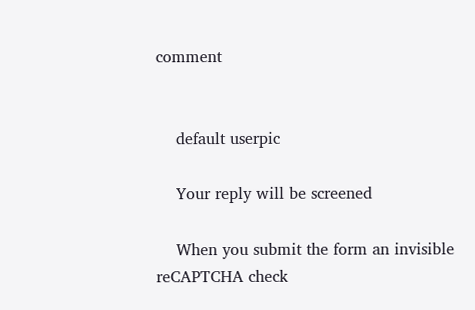comment


    default userpic

    Your reply will be screened

    When you submit the form an invisible reCAPTCHA check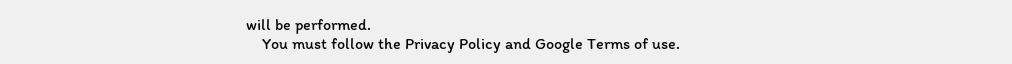will be performed.
    You must follow the Privacy Policy and Google Terms of use.